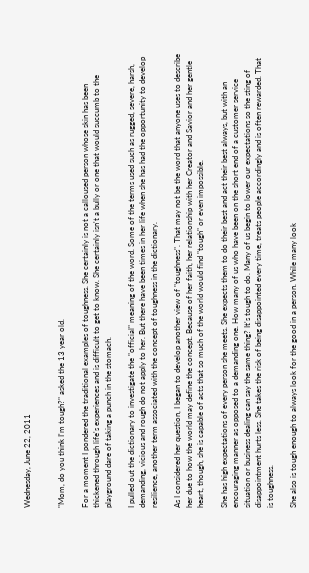Wednesday, June 22, 2011


"Mom, do you think I'm tough?" asked the 13 year old.

For a moment I pondered the traditional examples of toughness. She certainly is not a calloused person whose skin has been thickened through life's experiences and is difficult to get to know. She certainly isn't a bully or one that would succumb to the playground dare of taking a punch in the stomach.

I pulled out the dictionary to investigate the "official" meaning of the word. Some of the terms used such as rugged, severe, harsh, demanding, vicious and rough do not apply to her. But there have been times in her life when she has had the opportunity to develop resilience, another term associated with the concept of toughness in the dictionary.

As I considered her question, I began to develop another view of "toughness". That may not be the word that anyone uses to describe her due to how the world may define the concept. Because of her faith, her relationship with her Creator and Savior and her gentle heart, though, she is capable of acts that so much of the world would find "tough" or even impossible.

She has high expectations of every person she meets. She expects them to do their best and act their best always, but with an encouraging manner as opposed to a demanding one. How many of us who have been on the short end of a customer service situation or business dealing can say the same thing? It's tough to do. Many of us begin to lower our expectations so the sting of disappointment hurts less. She takes the risk of being disappointed every time, treats people accordingly and is often rewarded. That is toughness.

She also is tough enough to always look for the good in a person. While many look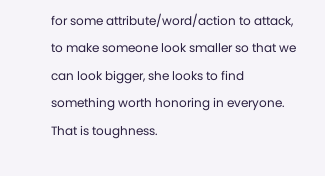for some attribute/word/action to attack, to make someone look smaller so that we can look bigger, she looks to find something worth honoring in everyone. That is toughness.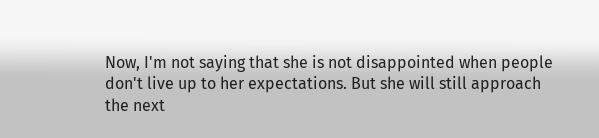Now, I'm not saying that she is not disappointed when people don't live up to her expectations. But she will still approach the next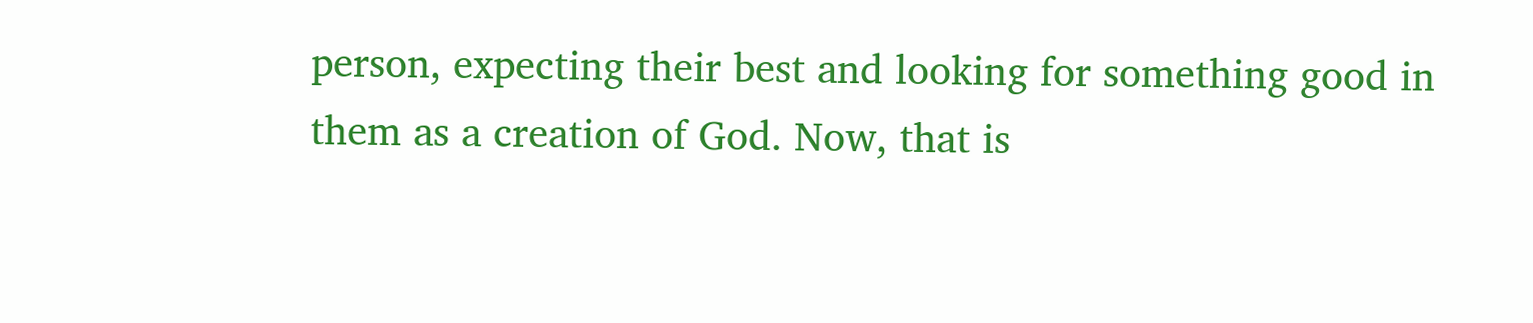person, expecting their best and looking for something good in them as a creation of God. Now, that is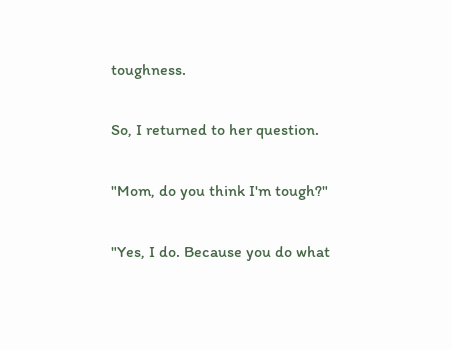toughness.

So, I returned to her question.

"Mom, do you think I'm tough?"

"Yes, I do. Because you do what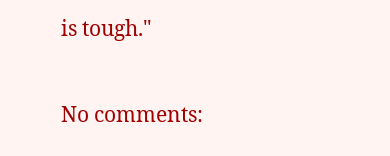is tough."

No comments: